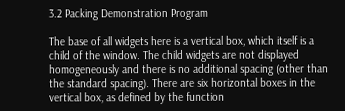3.2 Packing Demonstration Program

The base of all widgets here is a vertical box, which itself is a child of the window. The child widgets are not displayed homogeneously and there is no additional spacing (other than the standard spacing). There are six horizontal boxes in the vertical box, as defined by the function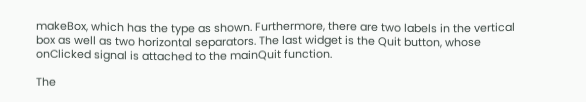makeBox, which has the type as shown. Furthermore, there are two labels in the vertical box as well as two horizontal separators. The last widget is the Quit button, whose onClicked signal is attached to the mainQuit function.

The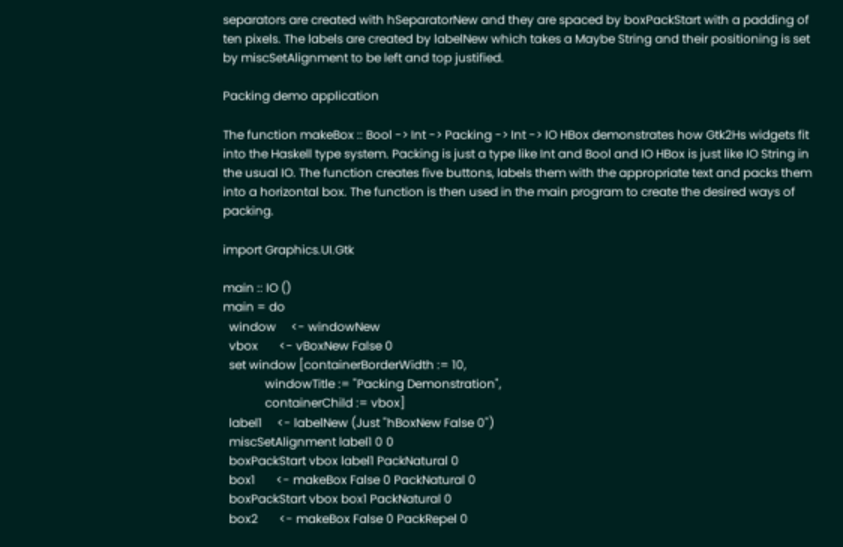separators are created with hSeparatorNew and they are spaced by boxPackStart with a padding of ten pixels. The labels are created by labelNew which takes a Maybe String and their positioning is set by miscSetAlignment to be left and top justified.

Packing demo application

The function makeBox :: Bool -> Int -> Packing -> Int -> IO HBox demonstrates how Gtk2Hs widgets fit into the Haskell type system. Packing is just a type like Int and Bool and IO HBox is just like IO String in the usual IO. The function creates five buttons, labels them with the appropriate text and packs them into a horizontal box. The function is then used in the main program to create the desired ways of packing.

import Graphics.UI.Gtk

main :: IO ()
main = do
  window     <- windowNew
  vbox       <- vBoxNew False 0
  set window [containerBorderWidth := 10,
              windowTitle := "Packing Demonstration",
              containerChild := vbox]
  label1     <- labelNew (Just "hBoxNew False 0")
  miscSetAlignment label1 0 0
  boxPackStart vbox label1 PackNatural 0
  box1       <- makeBox False 0 PackNatural 0
  boxPackStart vbox box1 PackNatural 0
  box2       <- makeBox False 0 PackRepel 0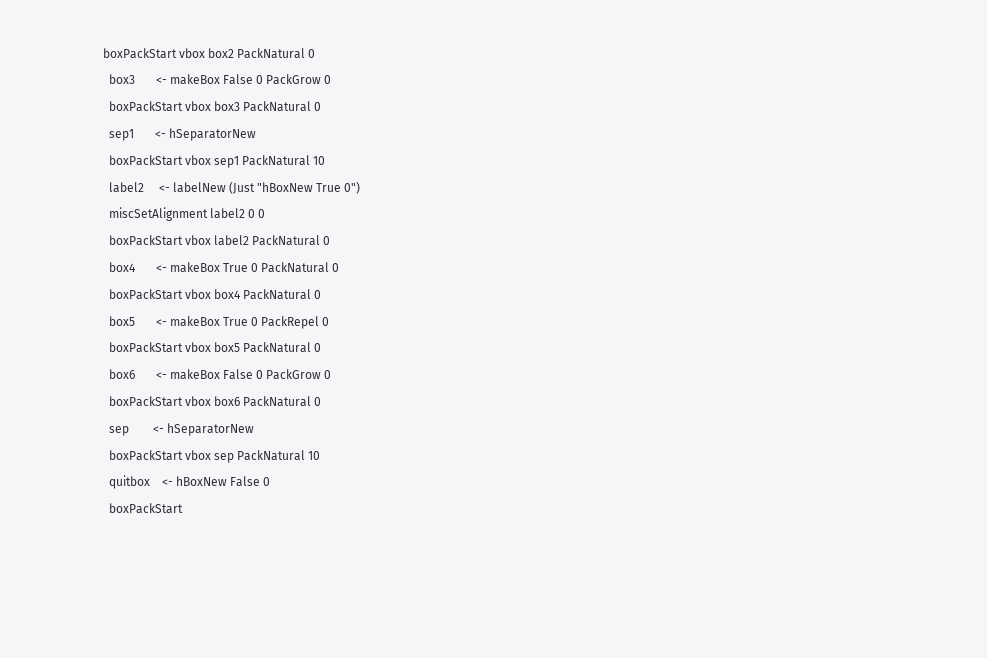boxPackStart vbox box2 PackNatural 0
  box3       <- makeBox False 0 PackGrow 0
  boxPackStart vbox box3 PackNatural 0
  sep1       <- hSeparatorNew
  boxPackStart vbox sep1 PackNatural 10
  label2     <- labelNew (Just "hBoxNew True 0")
  miscSetAlignment label2 0 0
  boxPackStart vbox label2 PackNatural 0
  box4       <- makeBox True 0 PackNatural 0
  boxPackStart vbox box4 PackNatural 0
  box5       <- makeBox True 0 PackRepel 0
  boxPackStart vbox box5 PackNatural 0
  box6       <- makeBox False 0 PackGrow 0
  boxPackStart vbox box6 PackNatural 0
  sep        <- hSeparatorNew
  boxPackStart vbox sep PackNatural 10
  quitbox    <- hBoxNew False 0
  boxPackStart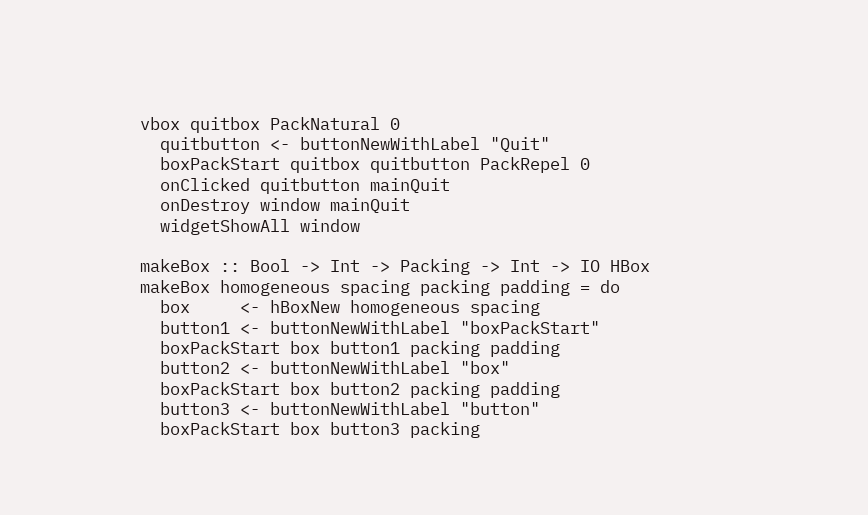vbox quitbox PackNatural 0
  quitbutton <- buttonNewWithLabel "Quit"
  boxPackStart quitbox quitbutton PackRepel 0
  onClicked quitbutton mainQuit
  onDestroy window mainQuit
  widgetShowAll window

makeBox :: Bool -> Int -> Packing -> Int -> IO HBox
makeBox homogeneous spacing packing padding = do
  box     <- hBoxNew homogeneous spacing
  button1 <- buttonNewWithLabel "boxPackStart"
  boxPackStart box button1 packing padding
  button2 <- buttonNewWithLabel "box"
  boxPackStart box button2 packing padding
  button3 <- buttonNewWithLabel "button"
  boxPackStart box button3 packing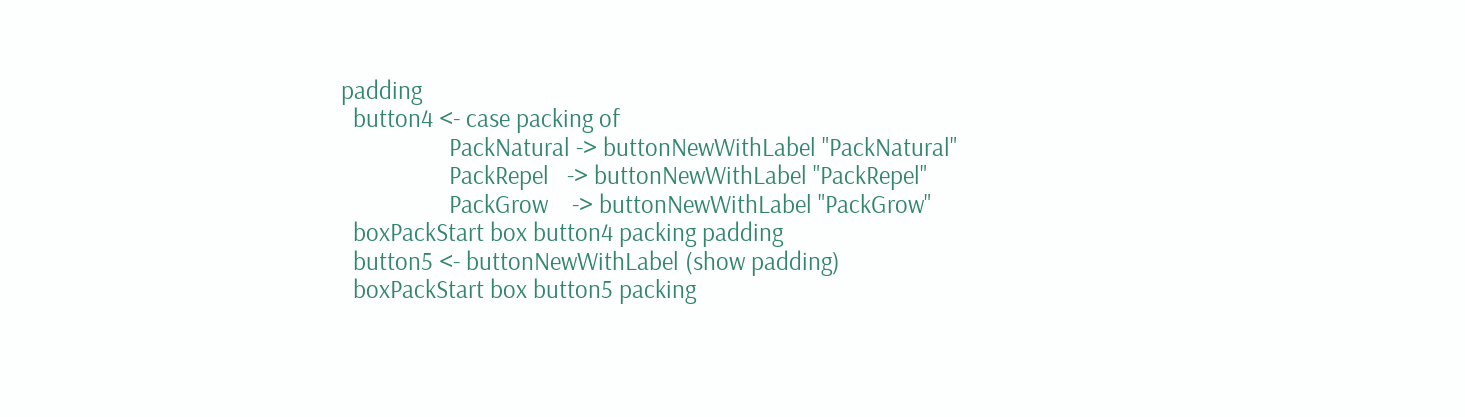padding
  button4 <- case packing of
                  PackNatural -> buttonNewWithLabel "PackNatural"
                  PackRepel   -> buttonNewWithLabel "PackRepel"
                  PackGrow    -> buttonNewWithLabel "PackGrow"
  boxPackStart box button4 packing padding
  button5 <- buttonNewWithLabel (show padding)
  boxPackStart box button5 packing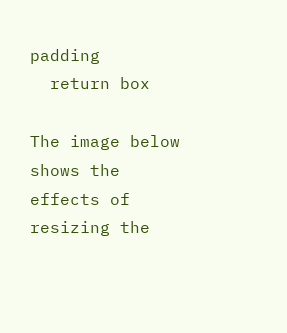padding
  return box

The image below shows the effects of resizing the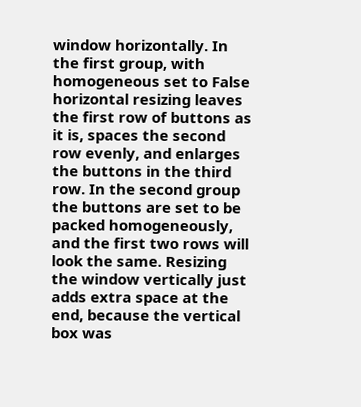window horizontally. In the first group, with homogeneous set to False horizontal resizing leaves the first row of buttons as it is, spaces the second row evenly, and enlarges the buttons in the third row. In the second group the buttons are set to be packed homogeneously, and the first two rows will look the same. Resizing the window vertically just adds extra space at the end, because the vertical box was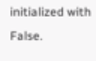initialized with False.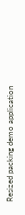Resized packing demo application